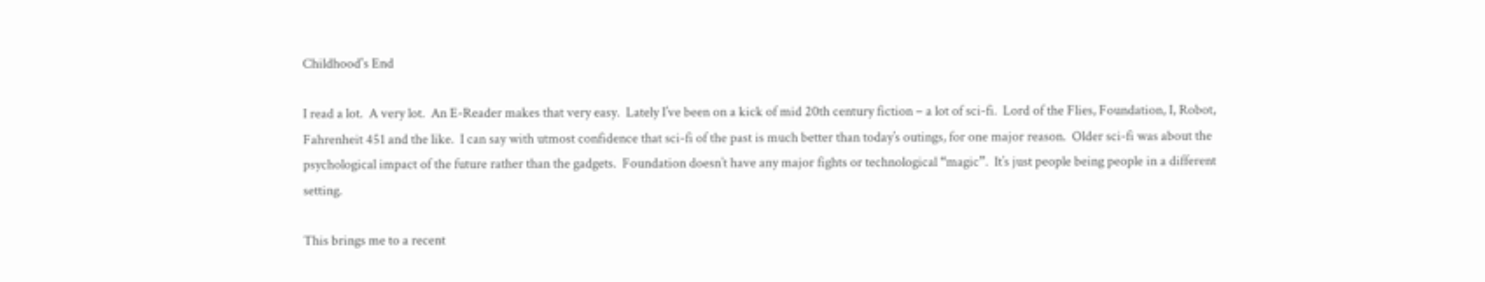Childhood's End

I read a lot.  A very lot.  An E-Reader makes that very easy.  Lately I’ve been on a kick of mid 20th century fiction – a lot of sci-fi.  Lord of the Flies, Foundation, I, Robot, Fahrenheit 451 and the like.  I can say with utmost confidence that sci-fi of the past is much better than today’s outings, for one major reason.  Older sci-fi was about the psychological impact of the future rather than the gadgets.  Foundation doesn’t have any major fights or technological “magic”.  It’s just people being people in a different setting.

This brings me to a recent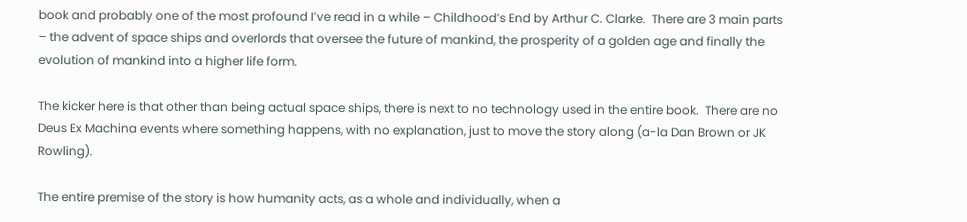book and probably one of the most profound I’ve read in a while – Childhood’s End by Arthur C. Clarke.  There are 3 main parts – the advent of space ships and overlords that oversee the future of mankind, the prosperity of a golden age and finally the evolution of mankind into a higher life form.

The kicker here is that other than being actual space ships, there is next to no technology used in the entire book.  There are no Deus Ex Machina events where something happens, with no explanation, just to move the story along (a-la Dan Brown or JK Rowling).

The entire premise of the story is how humanity acts, as a whole and individually, when a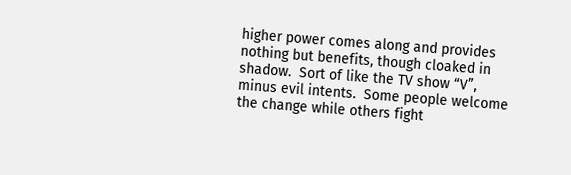higher power comes along and provides nothing but benefits, though cloaked in shadow.  Sort of like the TV show “V”, minus evil intents.  Some people welcome the change while others fight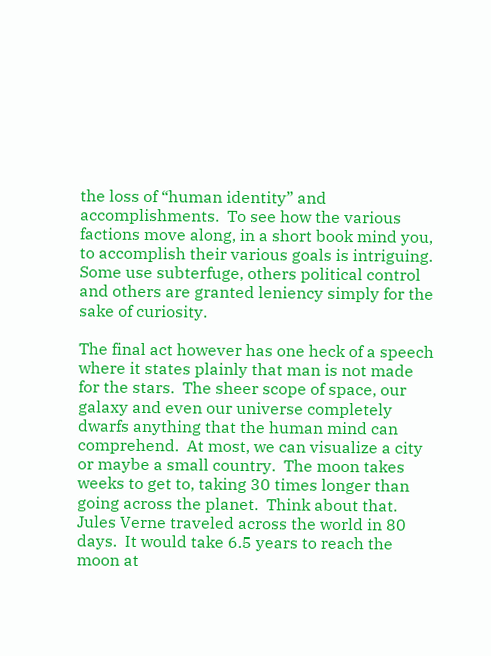the loss of “human identity” and accomplishments.  To see how the various factions move along, in a short book mind you, to accomplish their various goals is intriguing.  Some use subterfuge, others political control and others are granted leniency simply for the sake of curiosity.

The final act however has one heck of a speech where it states plainly that man is not made for the stars.  The sheer scope of space, our galaxy and even our universe completely dwarfs anything that the human mind can comprehend.  At most, we can visualize a city or maybe a small country.  The moon takes weeks to get to, taking 30 times longer than going across the planet.  Think about that.  Jules Verne traveled across the world in 80 days.  It would take 6.5 years to reach the moon at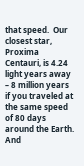that speed.  Our closest star, Proxima Centauri, is 4.24 light years away – 8 million years if you traveled at the same speed of 80 days around the Earth.  And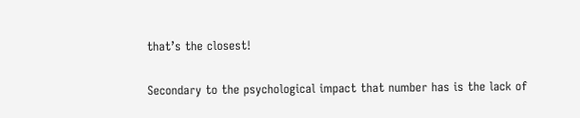that’s the closest!

Secondary to the psychological impact that number has is the lack of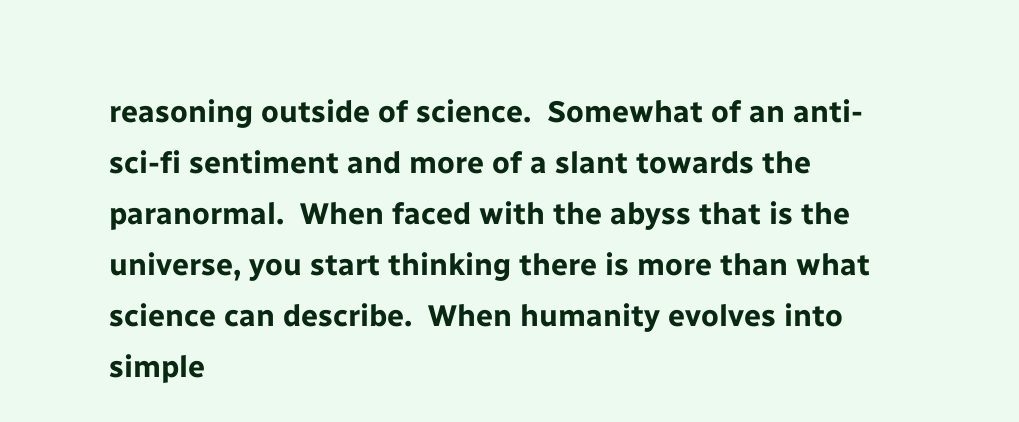reasoning outside of science.  Somewhat of an anti-sci-fi sentiment and more of a slant towards the paranormal.  When faced with the abyss that is the universe, you start thinking there is more than what science can describe.  When humanity evolves into simple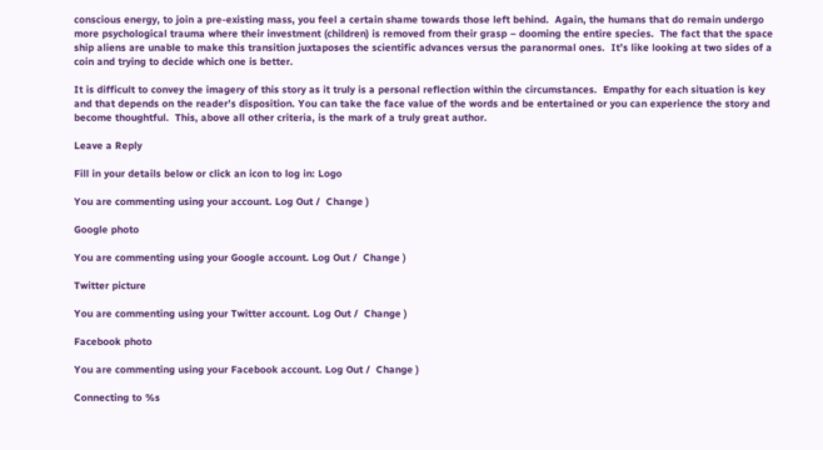conscious energy, to join a pre-existing mass, you feel a certain shame towards those left behind.  Again, the humans that do remain undergo more psychological trauma where their investment (children) is removed from their grasp – dooming the entire species.  The fact that the space ship aliens are unable to make this transition juxtaposes the scientific advances versus the paranormal ones.  It’s like looking at two sides of a coin and trying to decide which one is better.

It is difficult to convey the imagery of this story as it truly is a personal reflection within the circumstances.  Empathy for each situation is key and that depends on the reader’s disposition. You can take the face value of the words and be entertained or you can experience the story and become thoughtful.  This, above all other criteria, is the mark of a truly great author.

Leave a Reply

Fill in your details below or click an icon to log in: Logo

You are commenting using your account. Log Out /  Change )

Google photo

You are commenting using your Google account. Log Out /  Change )

Twitter picture

You are commenting using your Twitter account. Log Out /  Change )

Facebook photo

You are commenting using your Facebook account. Log Out /  Change )

Connecting to %s